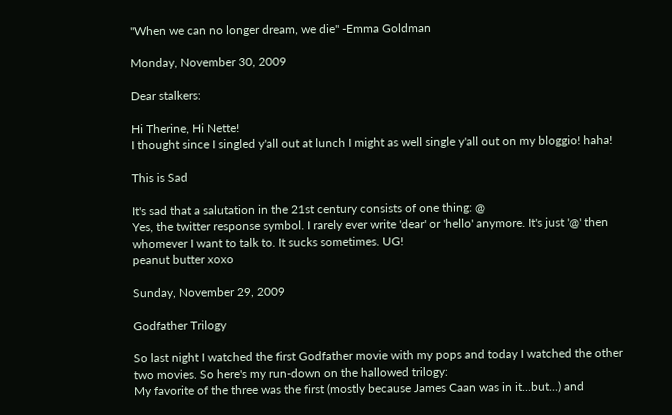"When we can no longer dream, we die" -Emma Goldman

Monday, November 30, 2009

Dear stalkers:

Hi Therine, Hi Nette!
I thought since I singled y'all out at lunch I might as well single y'all out on my bloggio! haha!

This is Sad

It's sad that a salutation in the 21st century consists of one thing: @
Yes, the twitter response symbol. I rarely ever write 'dear' or 'hello' anymore. It's just '@' then whomever I want to talk to. It sucks sometimes. UG!
peanut butter xoxo

Sunday, November 29, 2009

Godfather Trilogy

So last night I watched the first Godfather movie with my pops and today I watched the other two movies. So here's my run-down on the hallowed trilogy:
My favorite of the three was the first (mostly because James Caan was in it...but...) and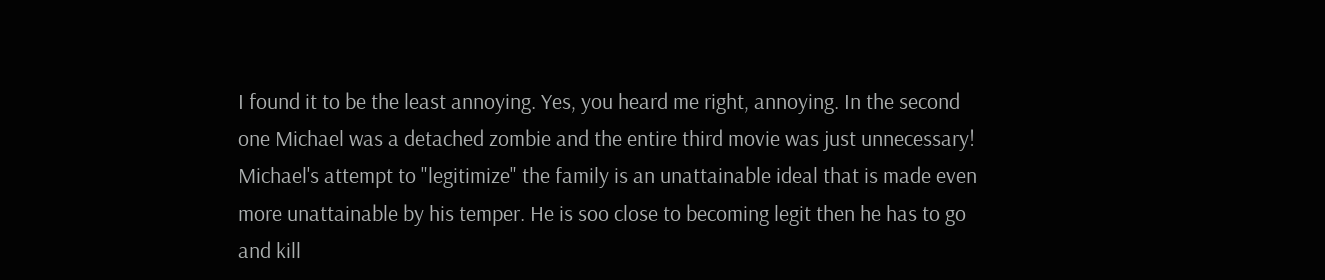I found it to be the least annoying. Yes, you heard me right, annoying. In the second one Michael was a detached zombie and the entire third movie was just unnecessary! Michael's attempt to "legitimize" the family is an unattainable ideal that is made even more unattainable by his temper. He is soo close to becoming legit then he has to go and kill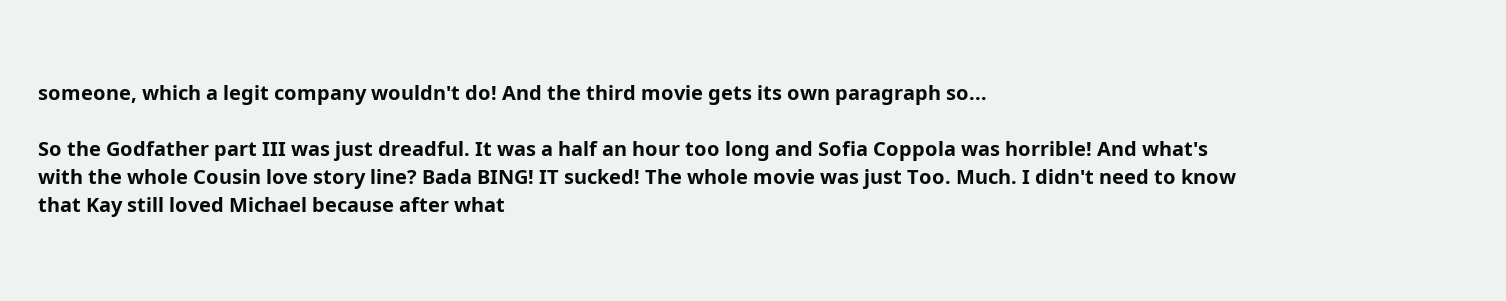someone, which a legit company wouldn't do! And the third movie gets its own paragraph so...

So the Godfather part III was just dreadful. It was a half an hour too long and Sofia Coppola was horrible! And what's with the whole Cousin love story line? Bada BING! IT sucked! The whole movie was just Too. Much. I didn't need to know that Kay still loved Michael because after what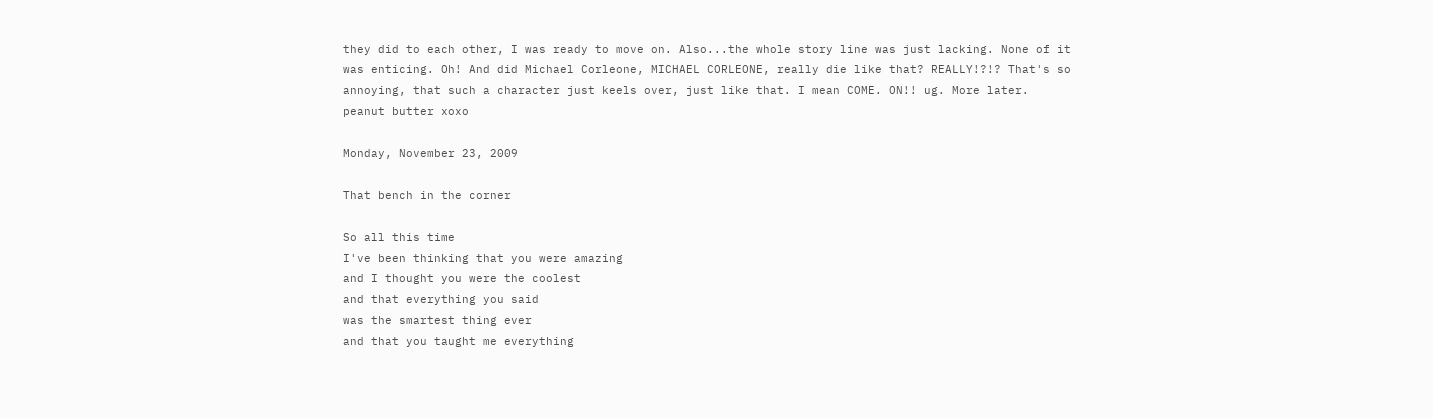they did to each other, I was ready to move on. Also...the whole story line was just lacking. None of it was enticing. Oh! And did Michael Corleone, MICHAEL CORLEONE, really die like that? REALLY!?!? That's so annoying, that such a character just keels over, just like that. I mean COME. ON!! ug. More later.
peanut butter xoxo

Monday, November 23, 2009

That bench in the corner

So all this time
I've been thinking that you were amazing
and I thought you were the coolest
and that everything you said
was the smartest thing ever
and that you taught me everything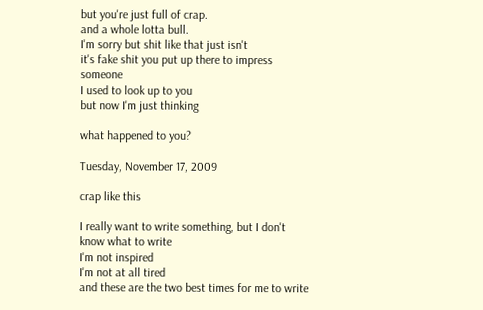but you're just full of crap.
and a whole lotta bull.
I'm sorry but shit like that just isn't
it's fake shit you put up there to impress someone
I used to look up to you
but now I'm just thinking

what happened to you?

Tuesday, November 17, 2009

crap like this

I really want to write something, but I don't know what to write
I'm not inspired
I'm not at all tired
and these are the two best times for me to write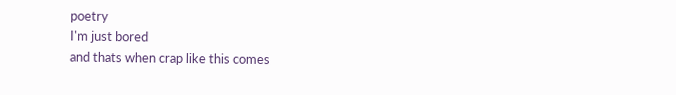poetry
I'm just bored
and thats when crap like this comes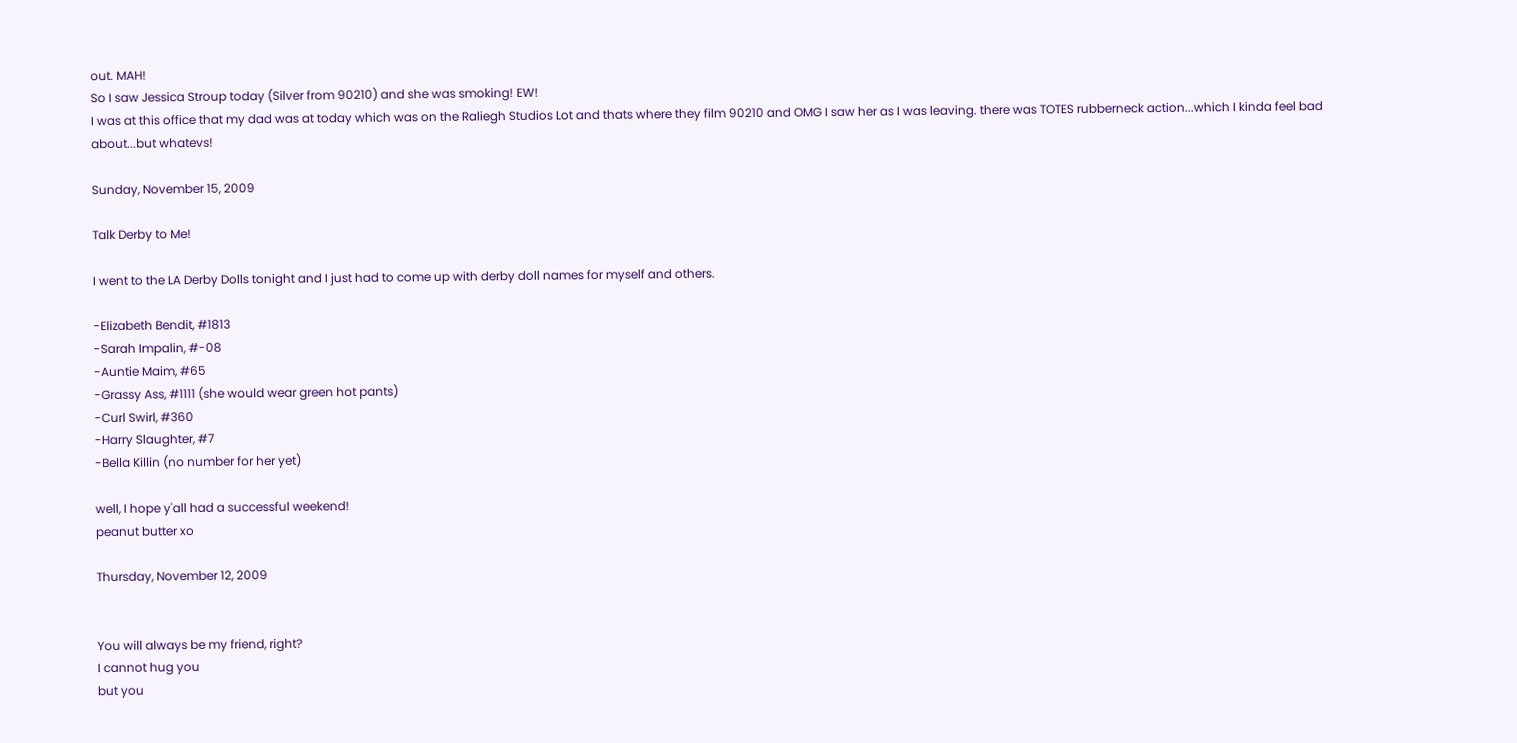out. MAH!
So I saw Jessica Stroup today (Silver from 90210) and she was smoking! EW!
I was at this office that my dad was at today which was on the Raliegh Studios Lot and thats where they film 90210 and OMG I saw her as I was leaving. there was TOTES rubberneck action...which I kinda feel bad about...but whatevs!

Sunday, November 15, 2009

Talk Derby to Me!

I went to the LA Derby Dolls tonight and I just had to come up with derby doll names for myself and others.

-Elizabeth Bendit, #1813
-Sarah Impalin, #-08
-Auntie Maim, #65
-Grassy Ass, #1111 (she would wear green hot pants)
-Curl Swirl, #360
-Harry Slaughter, #7
-Bella Killin (no number for her yet)

well, I hope y'all had a successful weekend!
peanut butter xo

Thursday, November 12, 2009


You will always be my friend, right?
I cannot hug you
but you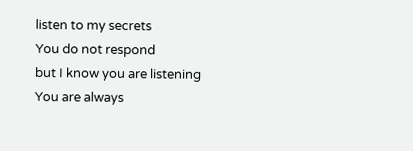listen to my secrets
You do not respond
but I know you are listening
You are always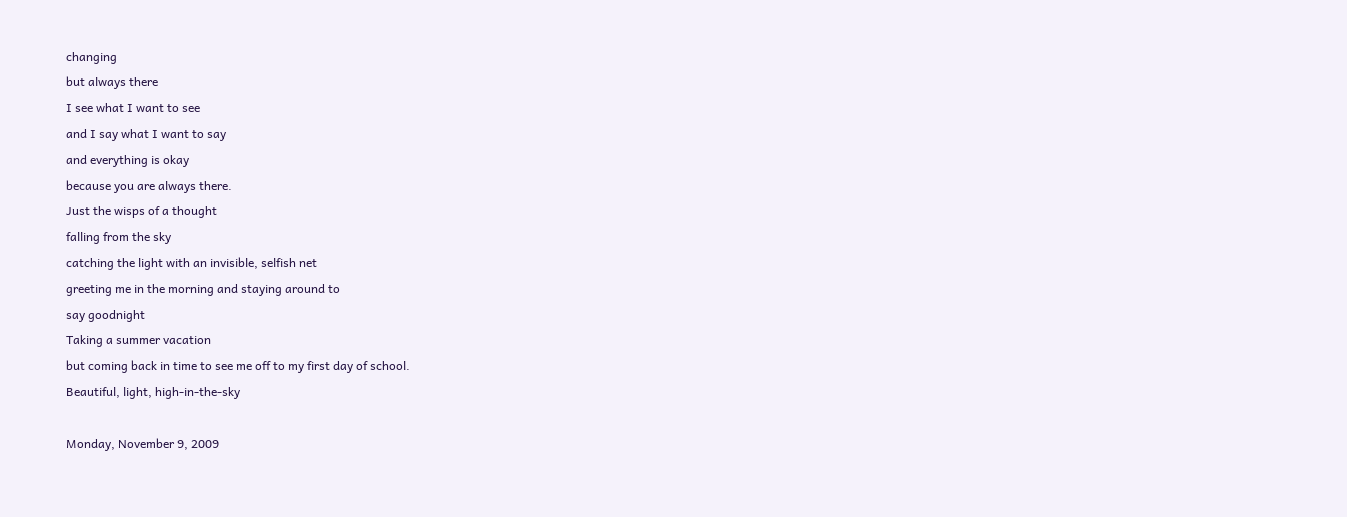changing
but always there
I see what I want to see
and I say what I want to say
and everything is okay
because you are always there.
Just the wisps of a thought
falling from the sky
catching the light with an invisible, selfish net
greeting me in the morning and staying around to
say goodnight
Taking a summer vacation
but coming back in time to see me off to my first day of school.
Beautiful, light, high-in-the-sky

Monday, November 9, 2009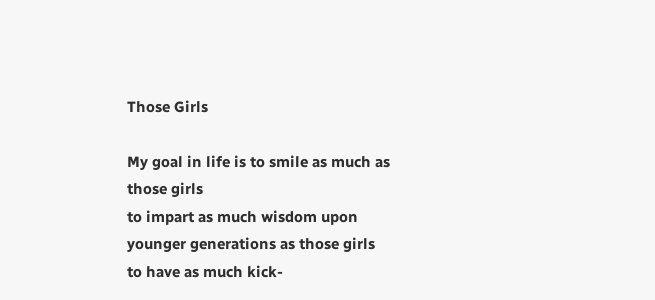Those Girls

My goal in life is to smile as much as those girls
to impart as much wisdom upon younger generations as those girls
to have as much kick-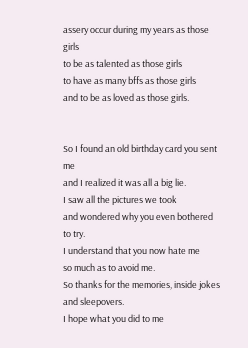assery occur during my years as those girls
to be as talented as those girls
to have as many bffs as those girls
and to be as loved as those girls.


So I found an old birthday card you sent me
and I realized it was all a big lie.
I saw all the pictures we took
and wondered why you even bothered to try.
I understand that you now hate me
so much as to avoid me.
So thanks for the memories, inside jokes and sleepovers.
I hope what you did to me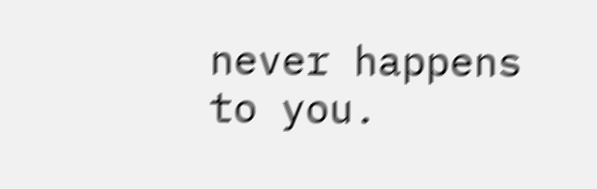never happens to you.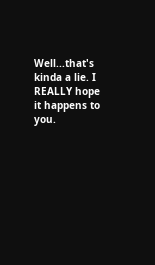Well...that's kinda a lie. I REALLY hope it happens to you.